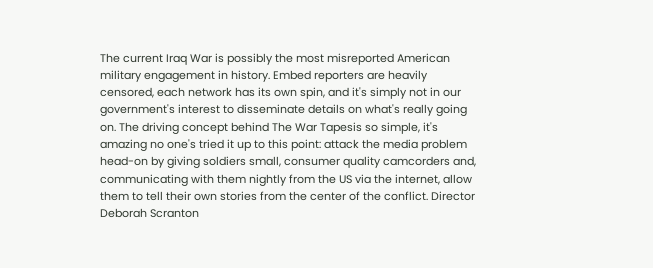The current Iraq War is possibly the most misreported American military engagement in history. Embed reporters are heavily censored, each network has its own spin, and it's simply not in our government's interest to disseminate details on what's really going on. The driving concept behind The War Tapesis so simple, it's amazing no one's tried it up to this point: attack the media problem head-on by giving soldiers small, consumer quality camcorders and, communicating with them nightly from the US via the internet, allow them to tell their own stories from the center of the conflict. Director Deborah Scranton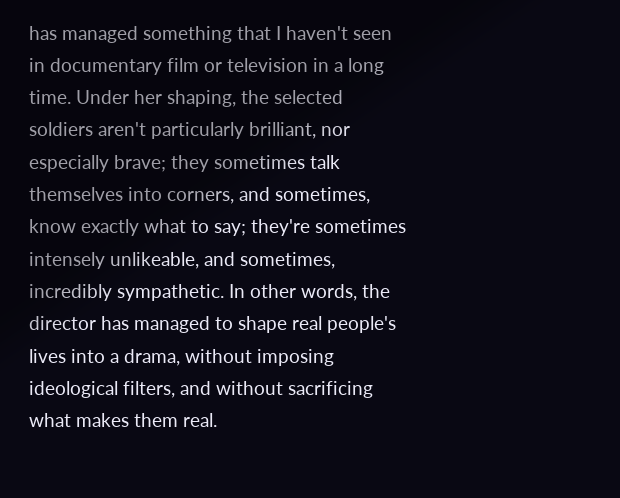has managed something that I haven't seen in documentary film or television in a long time. Under her shaping, the selected soldiers aren't particularly brilliant, nor especially brave; they sometimes talk themselves into corners, and sometimes, know exactly what to say; they're sometimes intensely unlikeable, and sometimes, incredibly sympathetic. In other words, the director has managed to shape real people's lives into a drama, without imposing ideological filters, and without sacrificing what makes them real.